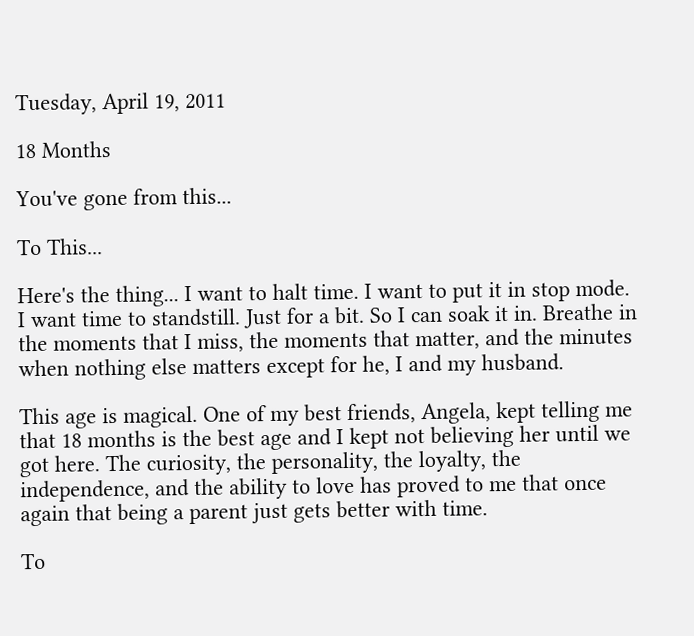Tuesday, April 19, 2011

18 Months

You've gone from this...

To This...

Here's the thing... I want to halt time. I want to put it in stop mode. I want time to standstill. Just for a bit. So I can soak it in. Breathe in the moments that I miss, the moments that matter, and the minutes when nothing else matters except for he, I and my husband.

This age is magical. One of my best friends, Angela, kept telling me that 18 months is the best age and I kept not believing her until we got here. The curiosity, the personality, the loyalty, the independence, and the ability to love has proved to me that once again that being a parent just gets better with time.

To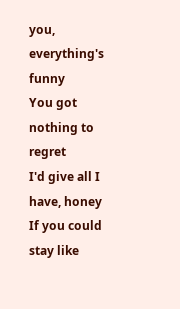you, everything's funny
You got nothing to regret
I'd give all I have, honey
If you could stay like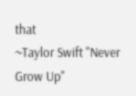that
~Taylor Swift "Never Grow Up"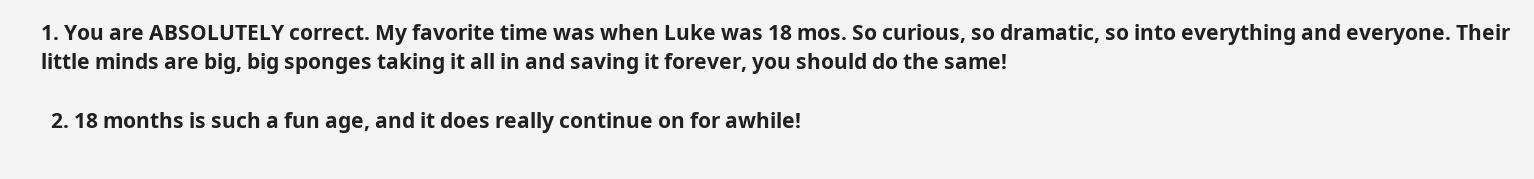1. You are ABSOLUTELY correct. My favorite time was when Luke was 18 mos. So curious, so dramatic, so into everything and everyone. Their little minds are big, big sponges taking it all in and saving it forever, you should do the same!

  2. 18 months is such a fun age, and it does really continue on for awhile!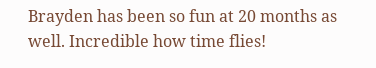Brayden has been so fun at 20 months as well. Incredible how time flies!